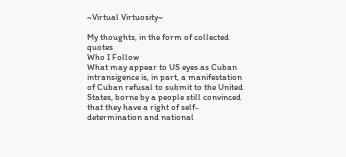~Virtual Virtuosity~

My thoughts, in the form of collected quotes
Who I Follow
What may appear to US eyes as Cuban intransigence is, in part, a manifestation of Cuban refusal to submit to the United States, borne by a people still convinced that they have a right of self-determination and national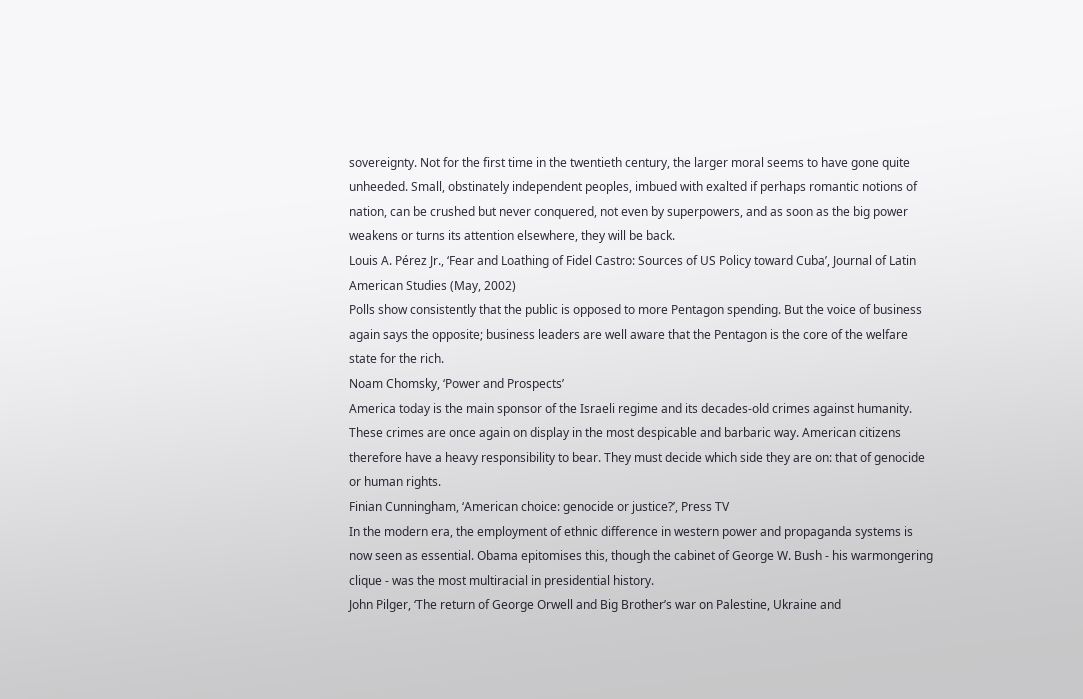sovereignty. Not for the first time in the twentieth century, the larger moral seems to have gone quite unheeded. Small, obstinately independent peoples, imbued with exalted if perhaps romantic notions of nation, can be crushed but never conquered, not even by superpowers, and as soon as the big power weakens or turns its attention elsewhere, they will be back.
Louis A. Pérez Jr., ‘Fear and Loathing of Fidel Castro: Sources of US Policy toward Cuba’, Journal of Latin American Studies (May, 2002)
Polls show consistently that the public is opposed to more Pentagon spending. But the voice of business again says the opposite; business leaders are well aware that the Pentagon is the core of the welfare state for the rich.
Noam Chomsky, ‘Power and Prospects’
America today is the main sponsor of the Israeli regime and its decades-old crimes against humanity. These crimes are once again on display in the most despicable and barbaric way. American citizens therefore have a heavy responsibility to bear. They must decide which side they are on: that of genocide or human rights.
Finian Cunningham, ‘American choice: genocide or justice?’, Press TV
In the modern era, the employment of ethnic difference in western power and propaganda systems is now seen as essential. Obama epitomises this, though the cabinet of George W. Bush - his warmongering clique - was the most multiracial in presidential history.
John Pilger, ‘The return of George Orwell and Big Brother’s war on Palestine, Ukraine and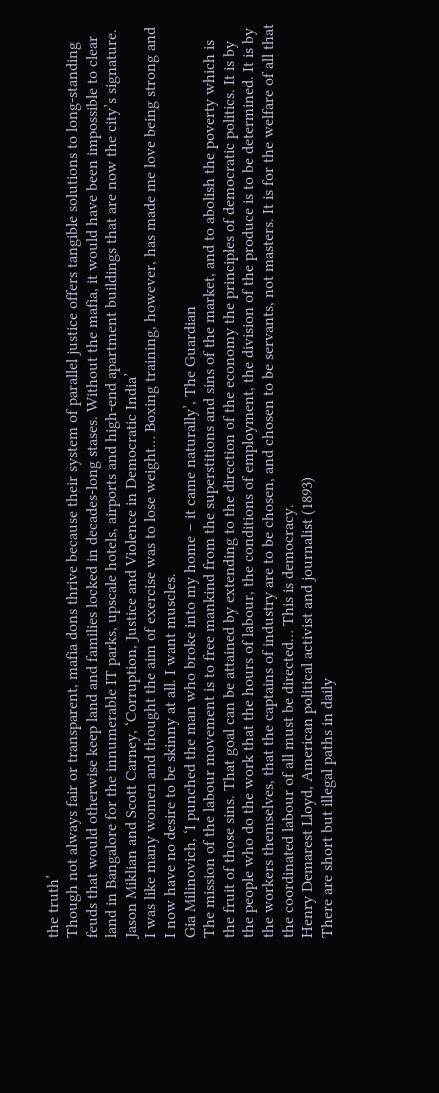the truth’
Though not always fair or transparent, mafia dons thrive because their system of parallel justice offers tangible solutions to long-standing feuds that would otherwise keep land and families locked in decades-long stases. Without the mafia, it would have been impossible to clear land in Bangalore for the innumerable IT parks, upscale hotels, airports and high-end apartment buildings that are now the city’s signature.
Jason Miklian and Scott Carney, ‘Corruption, Justice and Violence in Democratic India’
I was like many women and thought the aim of exercise was to lose weight… Boxing training, however, has made me love being strong and I now have no desire to be skinny at all. I want muscles.
Gia Milinovich, ‘I punched the man who broke into my home – it came naturally’, The Guardian
The mission of the labour movement is to free mankind from the superstitions and sins of the market, and to abolish the poverty which is the fruit of those sins. That goal can be attained by extending to the direction of the economy the principles of democratic politics. It is by the people who do the work that the hours of labour, the conditions of employment, the division of the produce is to be determined. It is by the workers themselves, that the captains of industry are to be chosen, and chosen to be servants, not masters. It is for the welfare of all that the coordinated labour of all must be directed… This is democracy.
Henry Demarest Lloyd, American political activist and journalist (1893)
There are short but illegal paths in daily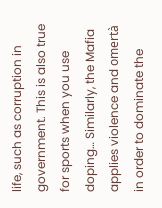life, such as corruption in government. This is also true for sports when you use doping… Similarly, the Mafia applies violence and omertà in order to dominate the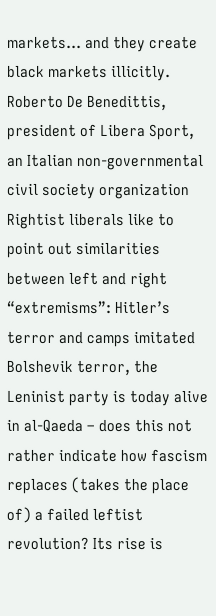markets… and they create black markets illicitly.
Roberto De Benedittis, president of Libera Sport, an Italian non-governmental civil society organization
Rightist liberals like to point out similarities between left and right “extremisms”: Hitler’s terror and camps imitated Bolshevik terror, the Leninist party is today alive in al-Qaeda – does this not rather indicate how fascism replaces (takes the place of) a failed leftist revolution? Its rise is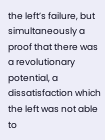the left’s failure, but simultaneously a proof that there was a revolutionary potential, a dissatisfaction which the left was not able to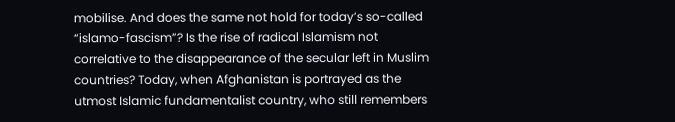mobilise. And does the same not hold for today’s so-called “islamo-fascism”? Is the rise of radical Islamism not correlative to the disappearance of the secular left in Muslim countries? Today, when Afghanistan is portrayed as the utmost Islamic fundamentalist country, who still remembers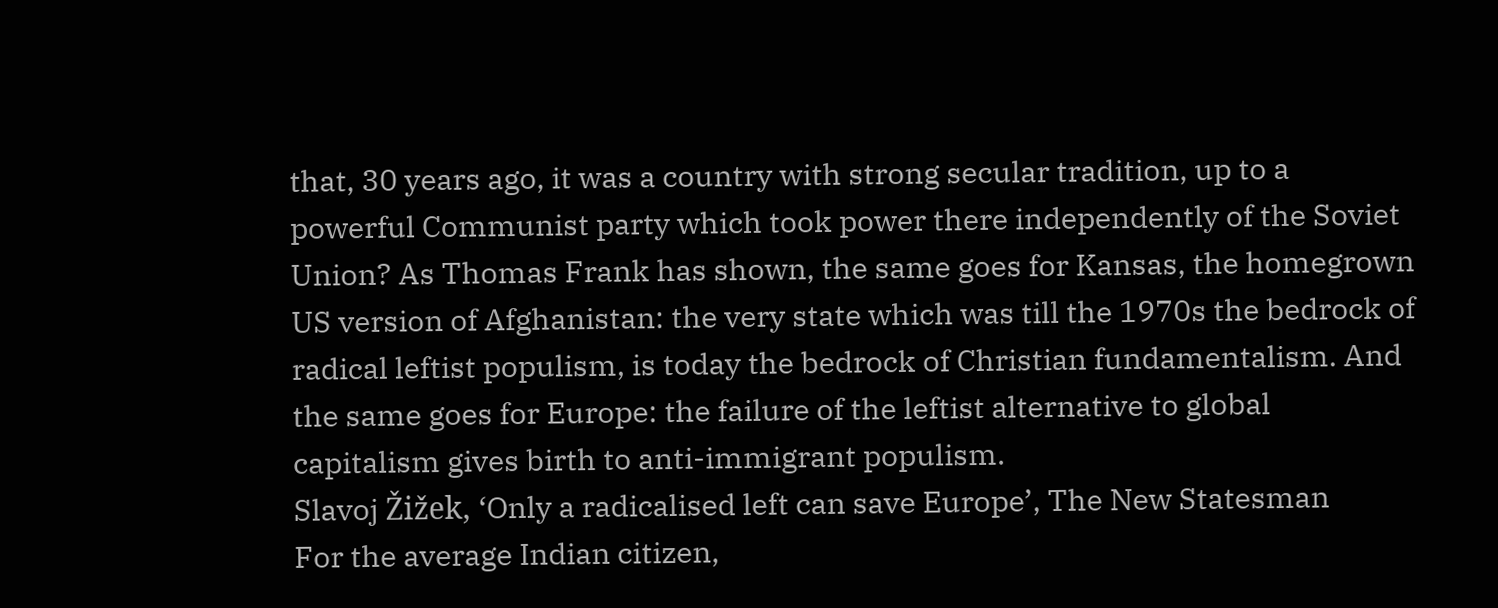that, 30 years ago, it was a country with strong secular tradition, up to a powerful Communist party which took power there independently of the Soviet Union? As Thomas Frank has shown, the same goes for Kansas, the homegrown US version of Afghanistan: the very state which was till the 1970s the bedrock of radical leftist populism, is today the bedrock of Christian fundamentalism. And the same goes for Europe: the failure of the leftist alternative to global capitalism gives birth to anti-immigrant populism.
Slavoj Žižek, ‘Only a radicalised left can save Europe’, The New Statesman
For the average Indian citizen,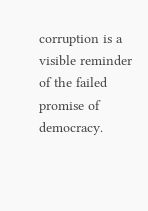corruption is a visible reminder of the failed promise of democracy.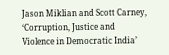Jason Miklian and Scott Carney, ‘Corruption, Justice and Violence in Democratic India’